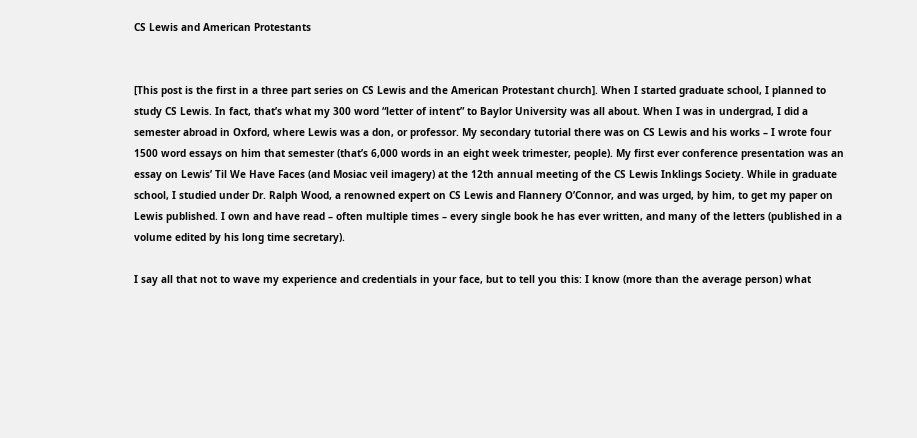CS Lewis and American Protestants


[This post is the first in a three part series on CS Lewis and the American Protestant church]. When I started graduate school, I planned to study CS Lewis. In fact, that’s what my 300 word “letter of intent” to Baylor University was all about. When I was in undergrad, I did a semester abroad in Oxford, where Lewis was a don, or professor. My secondary tutorial there was on CS Lewis and his works – I wrote four 1500 word essays on him that semester (that’s 6,000 words in an eight week trimester, people). My first ever conference presentation was an essay on Lewis’ Til We Have Faces (and Mosiac veil imagery) at the 12th annual meeting of the CS Lewis Inklings Society. While in graduate school, I studied under Dr. Ralph Wood, a renowned expert on CS Lewis and Flannery O’Connor, and was urged, by him, to get my paper on Lewis published. I own and have read – often multiple times – every single book he has ever written, and many of the letters (published in a volume edited by his long time secretary).

I say all that not to wave my experience and credentials in your face, but to tell you this: I know (more than the average person) what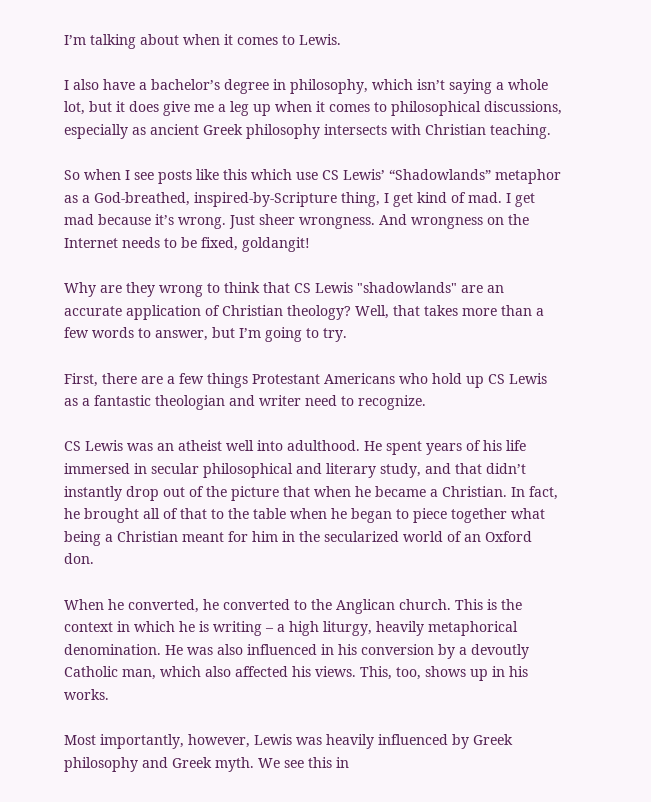I’m talking about when it comes to Lewis.

I also have a bachelor’s degree in philosophy, which isn’t saying a whole lot, but it does give me a leg up when it comes to philosophical discussions, especially as ancient Greek philosophy intersects with Christian teaching.

So when I see posts like this which use CS Lewis’ “Shadowlands” metaphor as a God-breathed, inspired-by-Scripture thing, I get kind of mad. I get mad because it’s wrong. Just sheer wrongness. And wrongness on the Internet needs to be fixed, goldangit!

Why are they wrong to think that CS Lewis "shadowlands" are an accurate application of Christian theology? Well, that takes more than a few words to answer, but I’m going to try.

First, there are a few things Protestant Americans who hold up CS Lewis as a fantastic theologian and writer need to recognize.

CS Lewis was an atheist well into adulthood. He spent years of his life immersed in secular philosophical and literary study, and that didn’t instantly drop out of the picture that when he became a Christian. In fact, he brought all of that to the table when he began to piece together what being a Christian meant for him in the secularized world of an Oxford don.

When he converted, he converted to the Anglican church. This is the context in which he is writing – a high liturgy, heavily metaphorical denomination. He was also influenced in his conversion by a devoutly Catholic man, which also affected his views. This, too, shows up in his works.

Most importantly, however, Lewis was heavily influenced by Greek philosophy and Greek myth. We see this in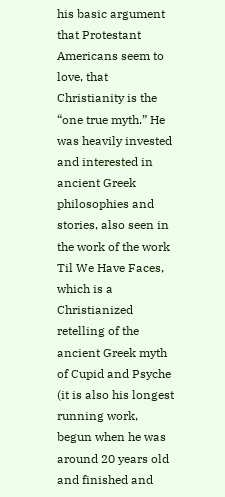his basic argument that Protestant Americans seem to love, that Christianity is the “one true myth.” He was heavily invested and interested in ancient Greek philosophies and stories, also seen in the work of the work Til We Have Faces, which is a Christianized retelling of the ancient Greek myth of Cupid and Psyche (it is also his longest running work, begun when he was around 20 years old and finished and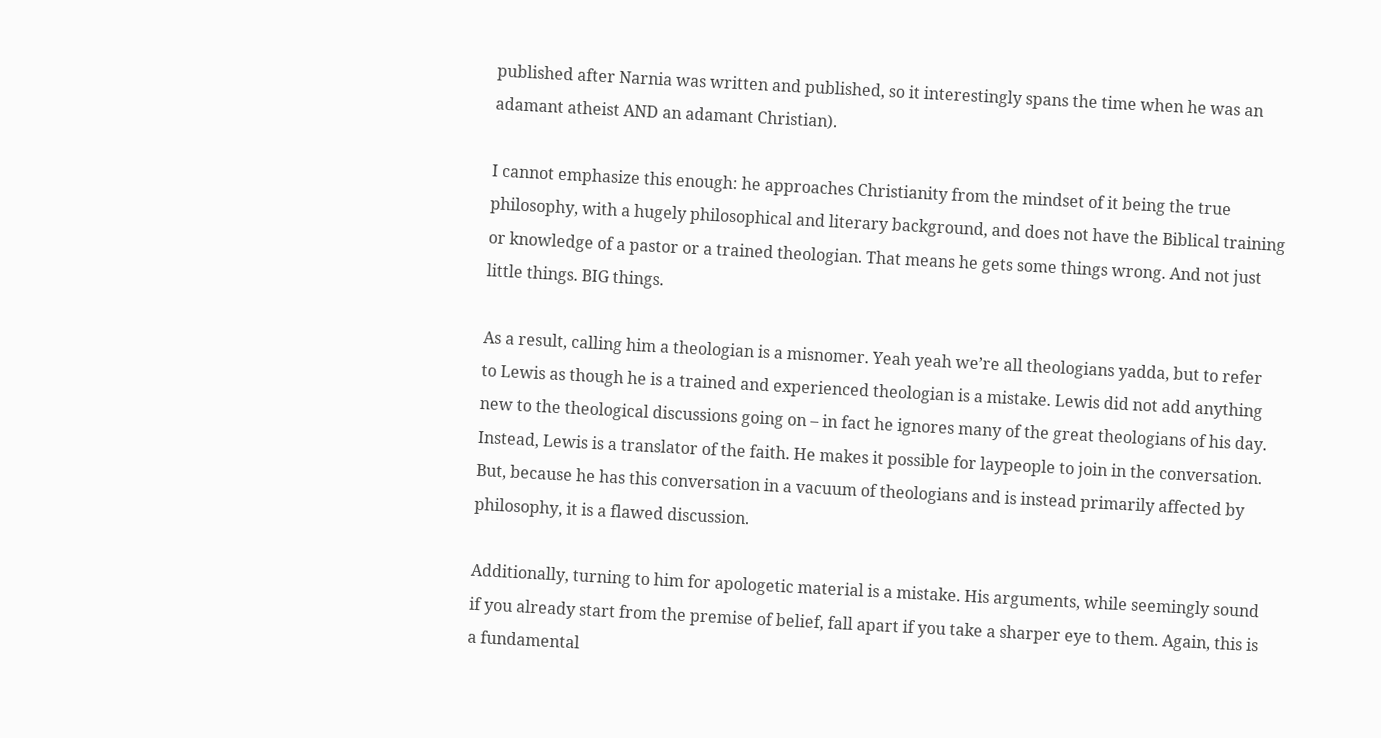published after Narnia was written and published, so it interestingly spans the time when he was an adamant atheist AND an adamant Christian).

I cannot emphasize this enough: he approaches Christianity from the mindset of it being the true philosophy, with a hugely philosophical and literary background, and does not have the Biblical training or knowledge of a pastor or a trained theologian. That means he gets some things wrong. And not just little things. BIG things.

As a result, calling him a theologian is a misnomer. Yeah yeah we’re all theologians yadda, but to refer to Lewis as though he is a trained and experienced theologian is a mistake. Lewis did not add anything new to the theological discussions going on – in fact he ignores many of the great theologians of his day. Instead, Lewis is a translator of the faith. He makes it possible for laypeople to join in the conversation. But, because he has this conversation in a vacuum of theologians and is instead primarily affected by philosophy, it is a flawed discussion.

Additionally, turning to him for apologetic material is a mistake. His arguments, while seemingly sound if you already start from the premise of belief, fall apart if you take a sharper eye to them. Again, this is a fundamental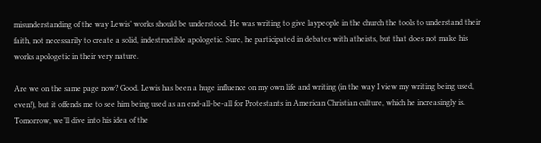misunderstanding of the way Lewis’ works should be understood. He was writing to give laypeople in the church the tools to understand their faith, not necessarily to create a solid, indestructible apologetic. Sure, he participated in debates with atheists, but that does not make his works apologetic in their very nature.

Are we on the same page now? Good. Lewis has been a huge influence on my own life and writing (in the way I view my writing being used, even!), but it offends me to see him being used as an end-all-be-all for Protestants in American Christian culture, which he increasingly is. Tomorrow, we’ll dive into his idea of the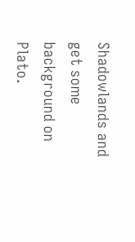Shadowlands and get some background on Plato.